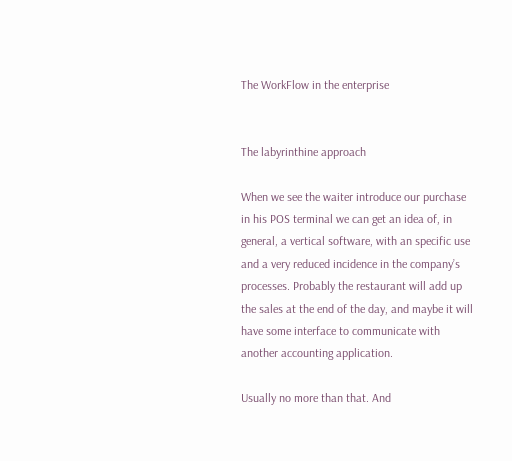The WorkFlow in the enterprise


The labyrinthine approach

When we see the waiter introduce our purchase in his POS terminal we can get an idea of, in general, a vertical software, with an specific use and a very reduced incidence in the company’s processes. Probably the restaurant will add up the sales at the end of the day, and maybe it will have some interface to communicate with another accounting application.

Usually no more than that. And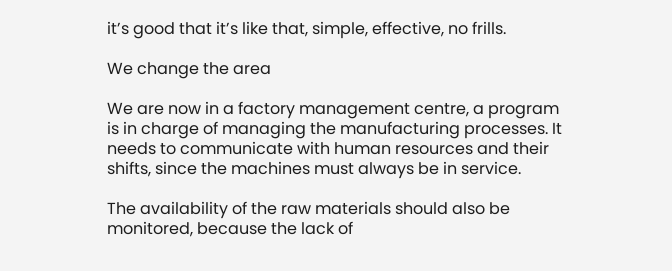it’s good that it’s like that, simple, effective, no frills.

We change the area

We are now in a factory management centre, a program is in charge of managing the manufacturing processes. It needs to communicate with human resources and their shifts, since the machines must always be in service.

The availability of the raw materials should also be monitored, because the lack of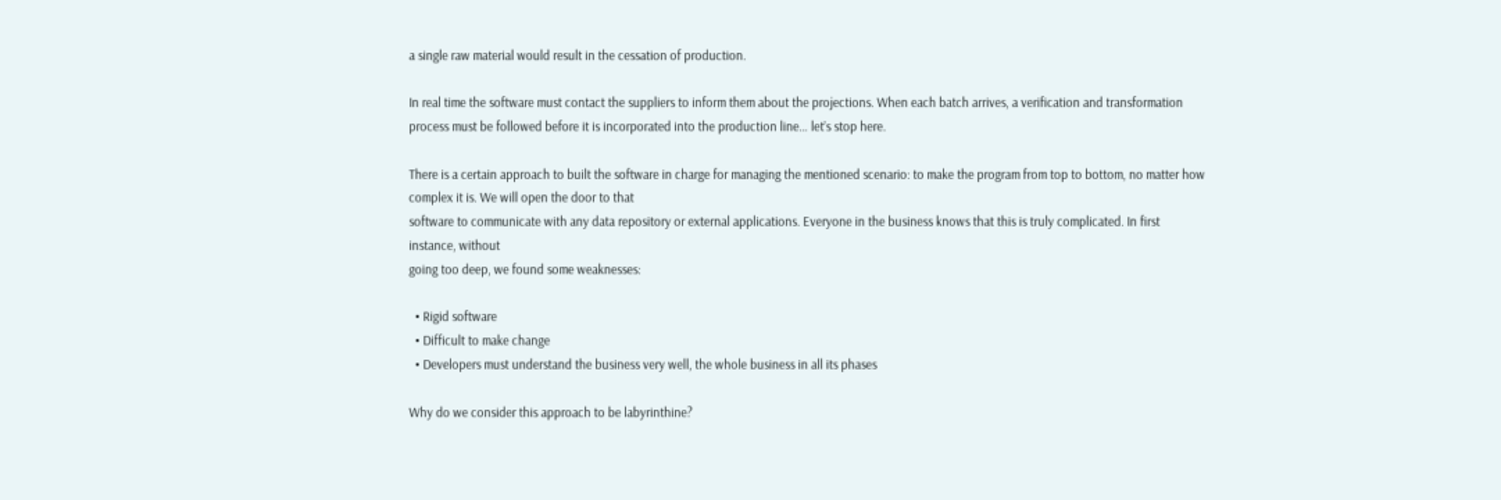a single raw material would result in the cessation of production.

In real time the software must contact the suppliers to inform them about the projections. When each batch arrives, a verification and transformation process must be followed before it is incorporated into the production line… let’s stop here.

There is a certain approach to built the software in charge for managing the mentioned scenario: to make the program from top to bottom, no matter how complex it is. We will open the door to that
software to communicate with any data repository or external applications. Everyone in the business knows that this is truly complicated. In first instance, without
going too deep, we found some weaknesses:

  • Rigid software
  • Difficult to make change
  • Developers must understand the business very well, the whole business in all its phases

Why do we consider this approach to be labyrinthine?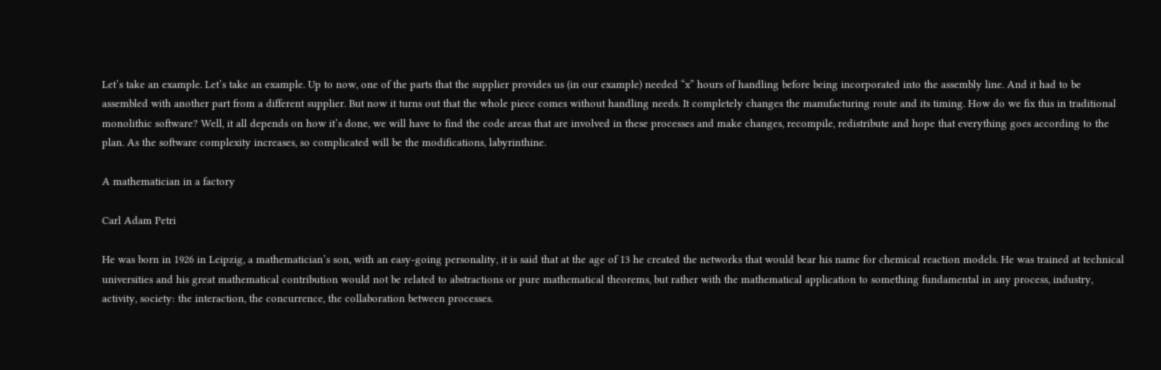Let’s take an example. Let’s take an example. Up to now, one of the parts that the supplier provides us (in our example) needed “x” hours of handling before being incorporated into the assembly line. And it had to be assembled with another part from a different supplier. But now it turns out that the whole piece comes without handling needs. It completely changes the manufacturing route and its timing. How do we fix this in traditional monolithic software? Well, it all depends on how it’s done, we will have to find the code areas that are involved in these processes and make changes, recompile, redistribute and hope that everything goes according to the plan. As the software complexity increases, so complicated will be the modifications, labyrinthine.

A mathematician in a factory

Carl Adam Petri

He was born in 1926 in Leipzig, a mathematician’s son, with an easy-going personality, it is said that at the age of 13 he created the networks that would bear his name for chemical reaction models. He was trained at technical universities and his great mathematical contribution would not be related to abstractions or pure mathematical theorems, but rather with the mathematical application to something fundamental in any process, industry, activity, society: the interaction, the concurrence, the collaboration between processes.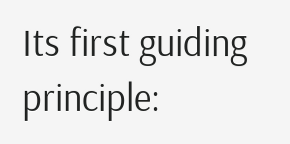Its first guiding principle: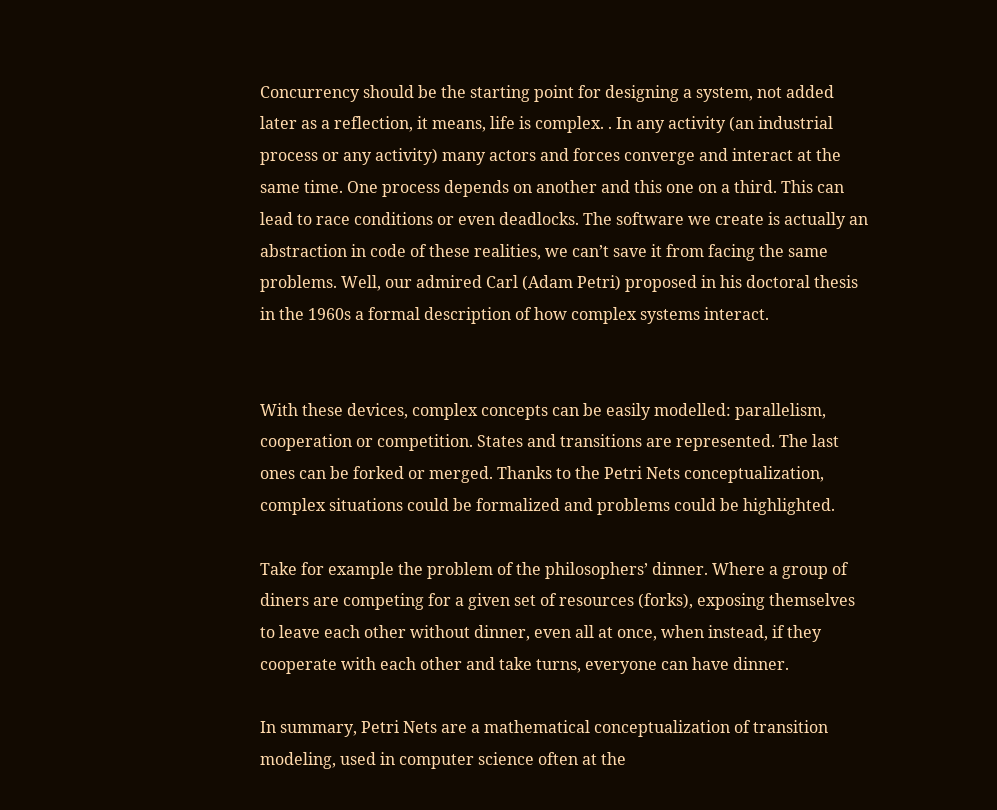Concurrency should be the starting point for designing a system, not added later as a reflection, it means, life is complex. . In any activity (an industrial process or any activity) many actors and forces converge and interact at the same time. One process depends on another and this one on a third. This can lead to race conditions or even deadlocks. The software we create is actually an abstraction in code of these realities, we can’t save it from facing the same problems. Well, our admired Carl (Adam Petri) proposed in his doctoral thesis in the 1960s a formal description of how complex systems interact.


With these devices, complex concepts can be easily modelled: parallelism, cooperation or competition. States and transitions are represented. The last ones can be forked or merged. Thanks to the Petri Nets conceptualization, complex situations could be formalized and problems could be highlighted.

Take for example the problem of the philosophers’ dinner. Where a group of diners are competing for a given set of resources (forks), exposing themselves to leave each other without dinner, even all at once, when instead, if they cooperate with each other and take turns, everyone can have dinner.

In summary, Petri Nets are a mathematical conceptualization of transition modeling, used in computer science often at the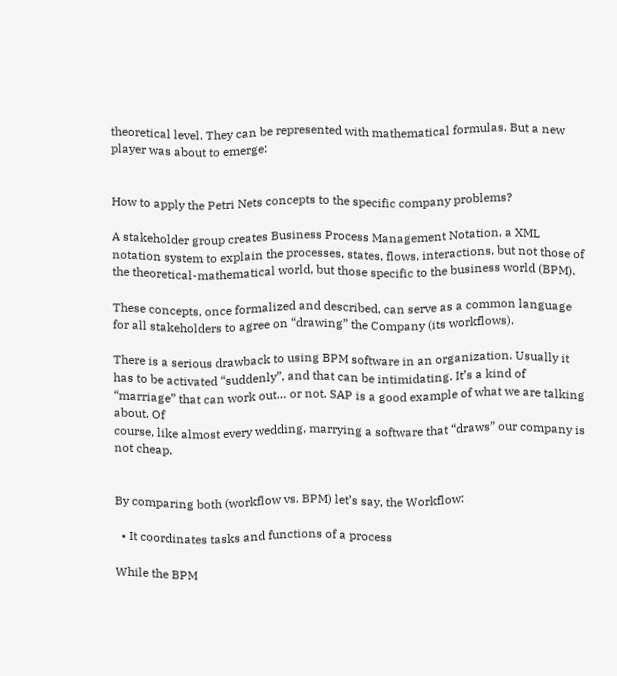theoretical level. They can be represented with mathematical formulas. But a new player was about to emerge:


How to apply the Petri Nets concepts to the specific company problems?

A stakeholder group creates Business Process Management Notation, a XML notation system to explain the processes, states, flows, interactions, but not those of the theoretical-mathematical world, but those specific to the business world (BPM).

These concepts, once formalized and described, can serve as a common language for all stakeholders to agree on “drawing” the Company (its workflows).

There is a serious drawback to using BPM software in an organization. Usually it has to be activated “suddenly”, and that can be intimidating. It’s a kind of “marriage” that can work out… or not. SAP is a good example of what we are talking about. Of
course, like almost every wedding, marrying a software that “draws” our company is not cheap.


By comparing both (workflow vs. BPM) let’s say, the Workflow:

  • It coordinates tasks and functions of a process

While the BPM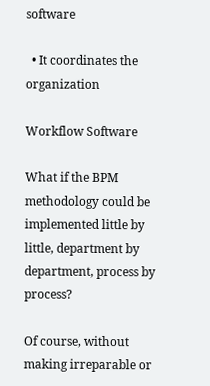software

  • It coordinates the organization

Workflow Software

What if the BPM methodology could be implemented little by little, department by department, process by process?

Of course, without making irreparable or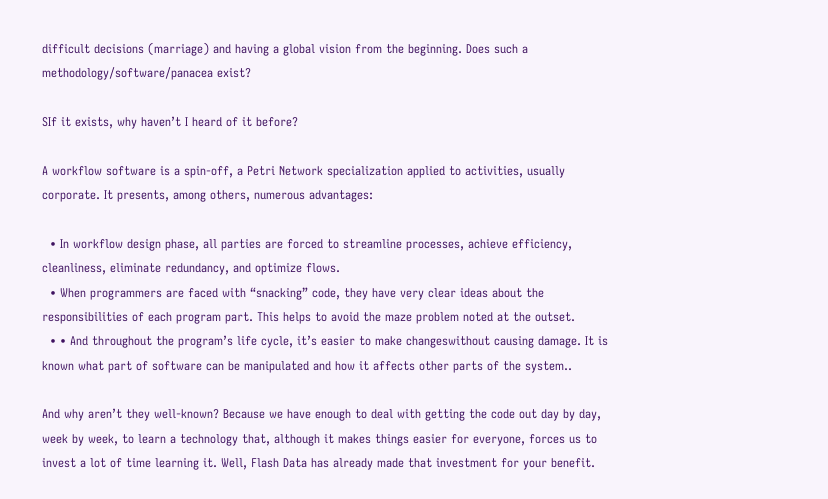difficult decisions (marriage) and having a global vision from the beginning. Does such a methodology/software/panacea exist?

SIf it exists, why haven’t I heard of it before?

A workflow software is a spin-off, a Petri Network specialization applied to activities, usually corporate. It presents, among others, numerous advantages:

  • In workflow design phase, all parties are forced to streamline processes, achieve efficiency, cleanliness, eliminate redundancy, and optimize flows.
  • When programmers are faced with “snacking” code, they have very clear ideas about the responsibilities of each program part. This helps to avoid the maze problem noted at the outset.
  • • And throughout the program’s life cycle, it’s easier to make changeswithout causing damage. It is known what part of software can be manipulated and how it affects other parts of the system..

And why aren’t they well-known? Because we have enough to deal with getting the code out day by day, week by week, to learn a technology that, although it makes things easier for everyone, forces us to invest a lot of time learning it. Well, Flash Data has already made that investment for your benefit.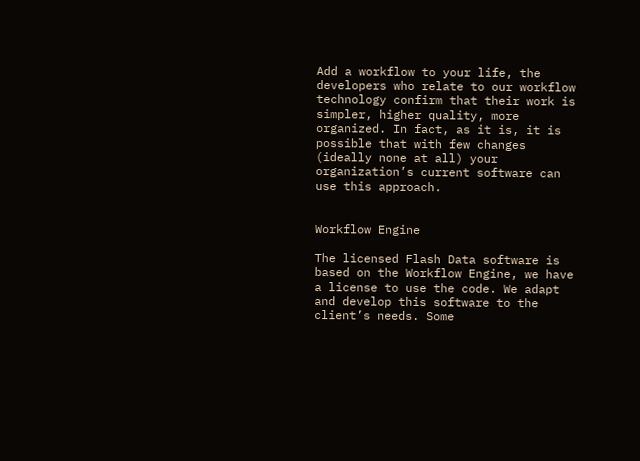Add a workflow to your life, the developers who relate to our workflow technology confirm that their work is simpler, higher quality, more organized. In fact, as it is, it is possible that with few changes (ideally none at all) your organization’s current software can use this approach.


Workflow Engine

The licensed Flash Data software is based on the Workflow Engine, we have a license to use the code. We adapt and develop this software to the client’s needs. Some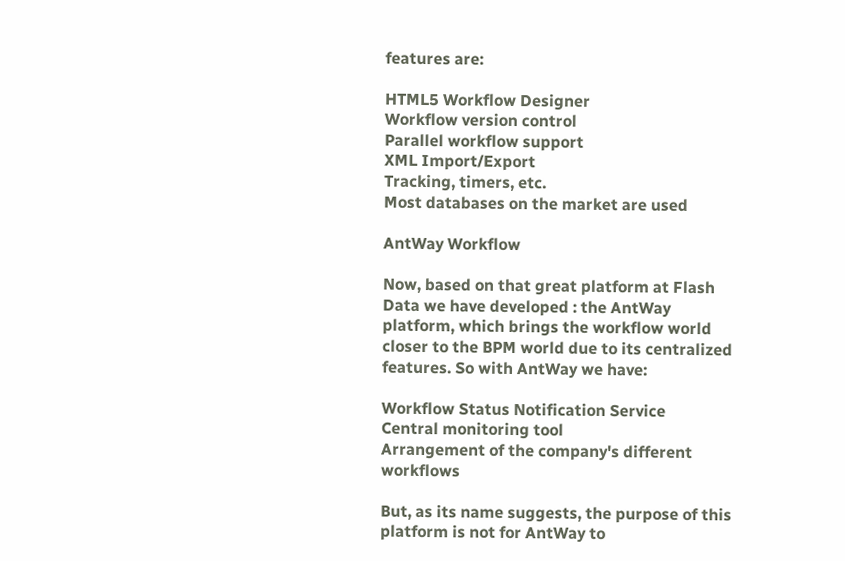features are:

HTML5 Workflow Designer
Workflow version control
Parallel workflow support
XML Import/Export
Tracking, timers, etc.
Most databases on the market are used

AntWay Workflow

Now, based on that great platform at Flash Data we have developed : the AntWay platform, which brings the workflow world closer to the BPM world due to its centralized features. So with AntWay we have:

Workflow Status Notification Service
Central monitoring tool
Arrangement of the company's different workflows

But, as its name suggests, the purpose of this platform is not for AntWay to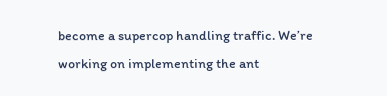become a supercop handling traffic. We’re working on implementing the ant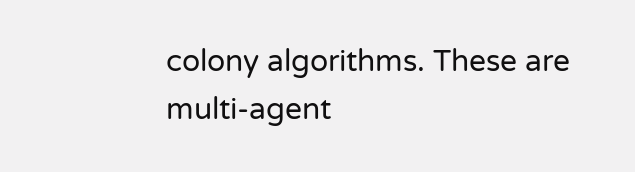colony algorithms. These are multi-agent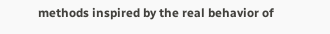methods inspired by the real behavior of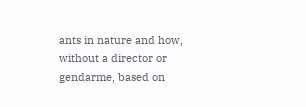ants in nature and how, without a director or gendarme, based on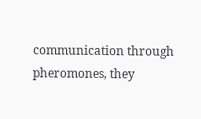communication through pheromones, they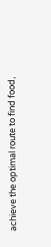achieve the optimal route to find food,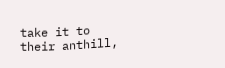take it to their anthill,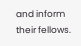and inform their fellows.